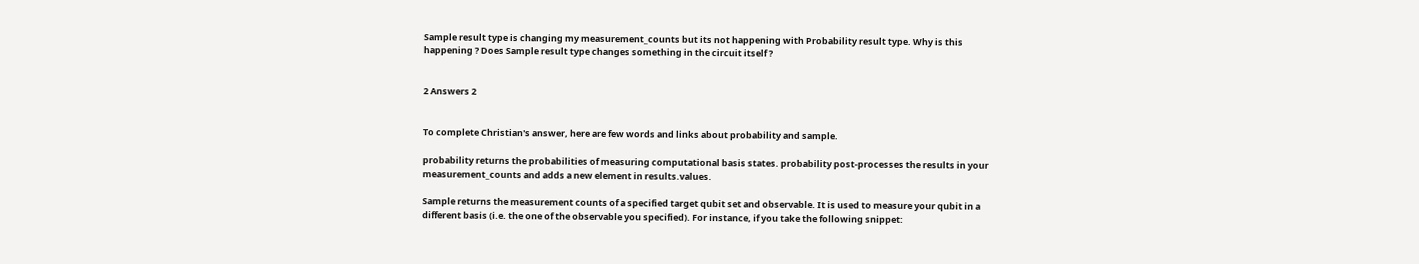Sample result type is changing my measurement_counts but its not happening with Probability result type. Why is this happening ? Does Sample result type changes something in the circuit itself ?


2 Answers 2


To complete Christian's answer, here are few words and links about probability and sample.

probability returns the probabilities of measuring computational basis states. probability post-processes the results in your measurement_counts and adds a new element in results.values.

Sample returns the measurement counts of a specified target qubit set and observable. It is used to measure your qubit in a different basis (i.e. the one of the observable you specified). For instance, if you take the following snippet: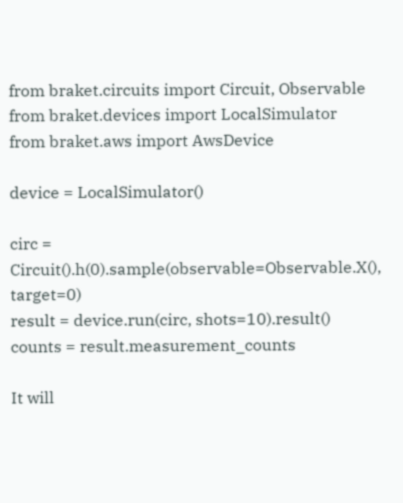from braket.circuits import Circuit, Observable
from braket.devices import LocalSimulator
from braket.aws import AwsDevice

device = LocalSimulator()

circ = Circuit().h(0).sample(observable=Observable.X(), target=0)
result = device.run(circ, shots=10).result()
counts = result.measurement_counts

It will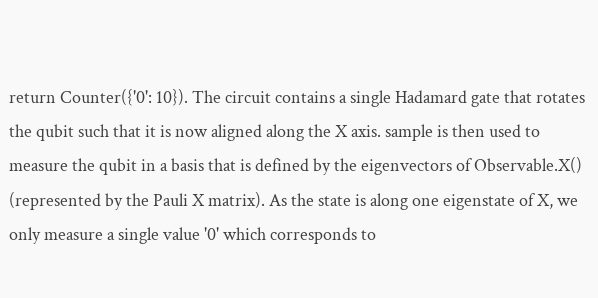return Counter({'0': 10}). The circuit contains a single Hadamard gate that rotates the qubit such that it is now aligned along the X axis. sample is then used to measure the qubit in a basis that is defined by the eigenvectors of Observable.X() (represented by the Pauli X matrix). As the state is along one eigenstate of X, we only measure a single value '0' which corresponds to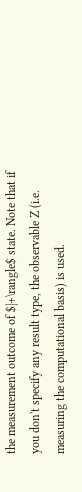the measurement outcome of $|+\rangle$ state. Note that if you don't specify any result type, the observable Z (i.e. measuring the computational basis) is used.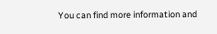You can find more information and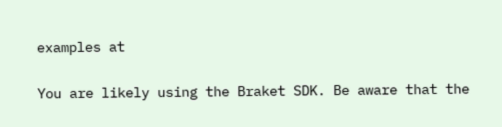examples at


You are likely using the Braket SDK. Be aware that the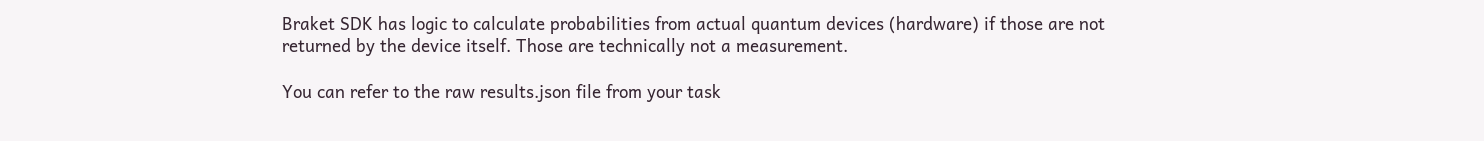Braket SDK has logic to calculate probabilities from actual quantum devices (hardware) if those are not returned by the device itself. Those are technically not a measurement.

You can refer to the raw results.json file from your task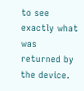to see exactly what was returned by the device.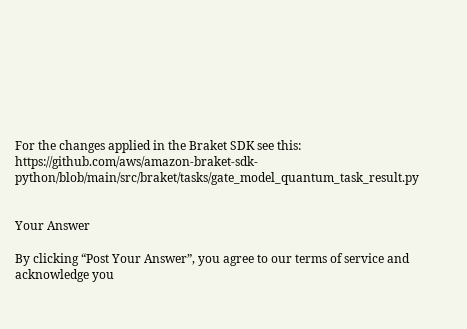For the changes applied in the Braket SDK see this: https://github.com/aws/amazon-braket-sdk-python/blob/main/src/braket/tasks/gate_model_quantum_task_result.py


Your Answer

By clicking “Post Your Answer”, you agree to our terms of service and acknowledge you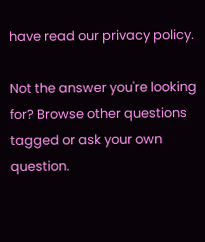have read our privacy policy.

Not the answer you're looking for? Browse other questions tagged or ask your own question.